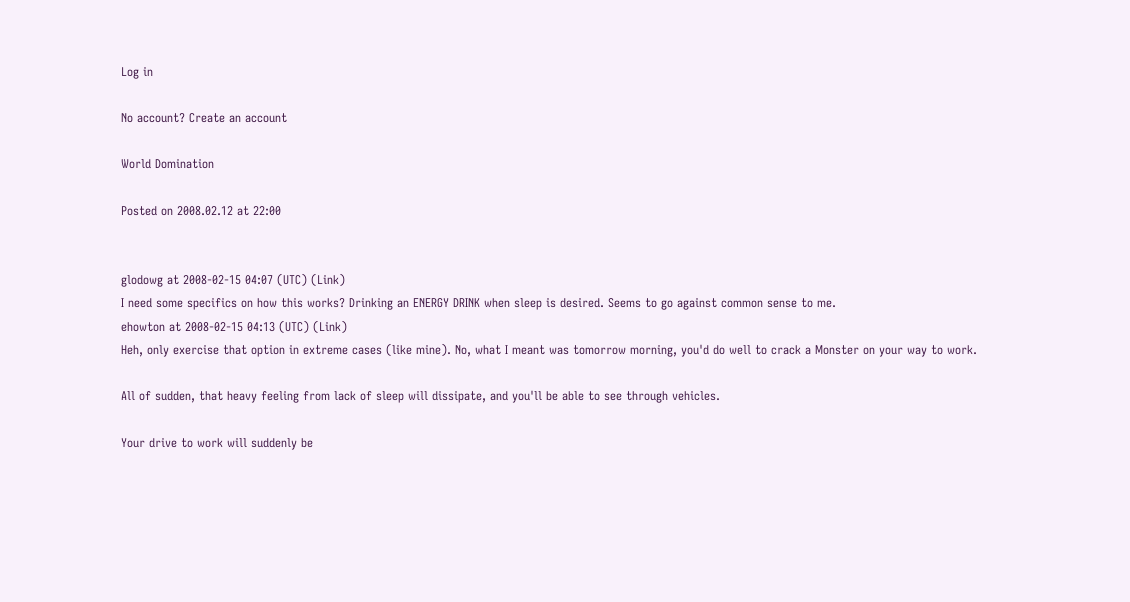Log in

No account? Create an account

World Domination

Posted on 2008.02.12 at 22:00


glodowg at 2008-02-15 04:07 (UTC) (Link)
I need some specifics on how this works? Drinking an ENERGY DRINK when sleep is desired. Seems to go against common sense to me.
ehowton at 2008-02-15 04:13 (UTC) (Link)
Heh, only exercise that option in extreme cases (like mine). No, what I meant was tomorrow morning, you'd do well to crack a Monster on your way to work.

All of sudden, that heavy feeling from lack of sleep will dissipate, and you'll be able to see through vehicles.

Your drive to work will suddenly be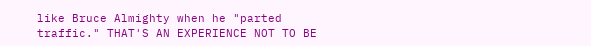like Bruce Almighty when he "parted traffic." THAT'S AN EXPERIENCE NOT TO BE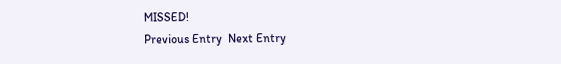MISSED!
Previous Entry  Next Entry